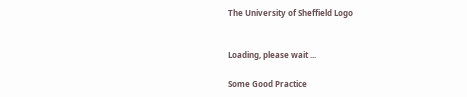The University of Sheffield Logo


Loading, please wait ...

Some Good Practice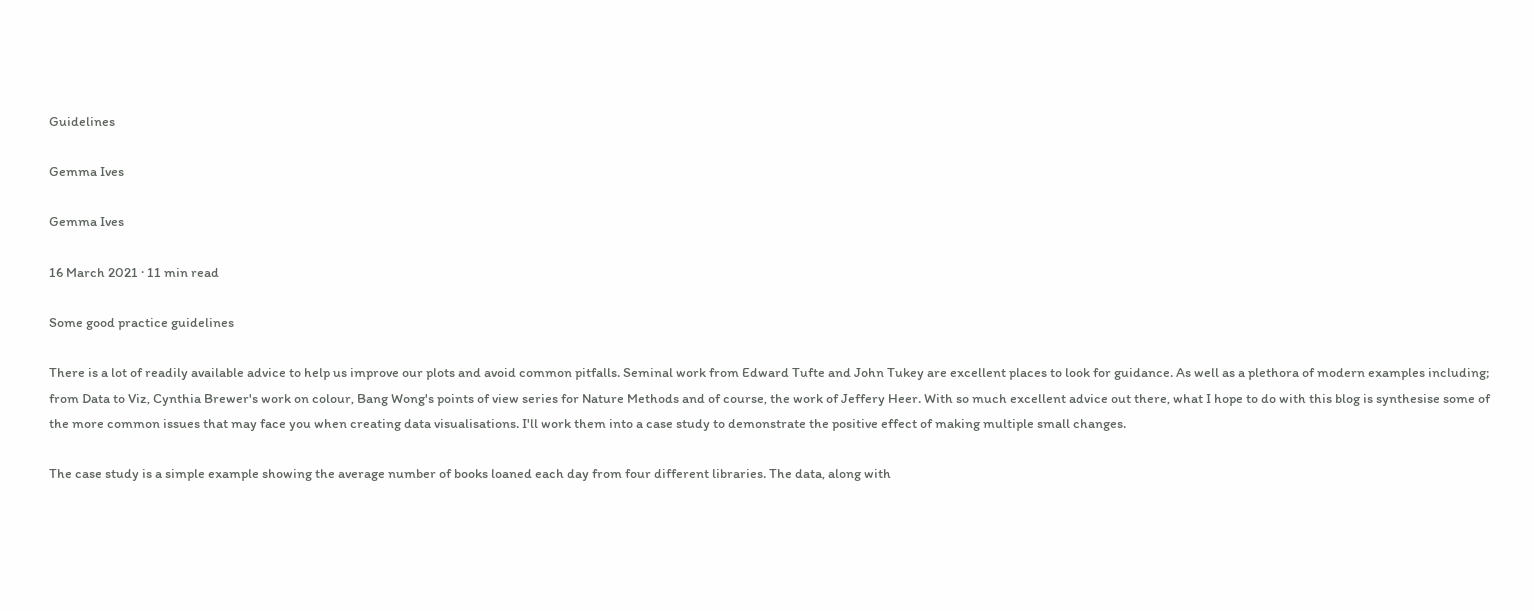Guidelines

Gemma Ives

Gemma Ives

16 March 2021 · 11 min read

Some good practice guidelines

There is a lot of readily available advice to help us improve our plots and avoid common pitfalls. Seminal work from Edward Tufte and John Tukey are excellent places to look for guidance. As well as a plethora of modern examples including; from Data to Viz, Cynthia Brewer's work on colour, Bang Wong's points of view series for Nature Methods and of course, the work of Jeffery Heer. With so much excellent advice out there, what I hope to do with this blog is synthesise some of the more common issues that may face you when creating data visualisations. I'll work them into a case study to demonstrate the positive effect of making multiple small changes.

The case study is a simple example showing the average number of books loaned each day from four different libraries. The data, along with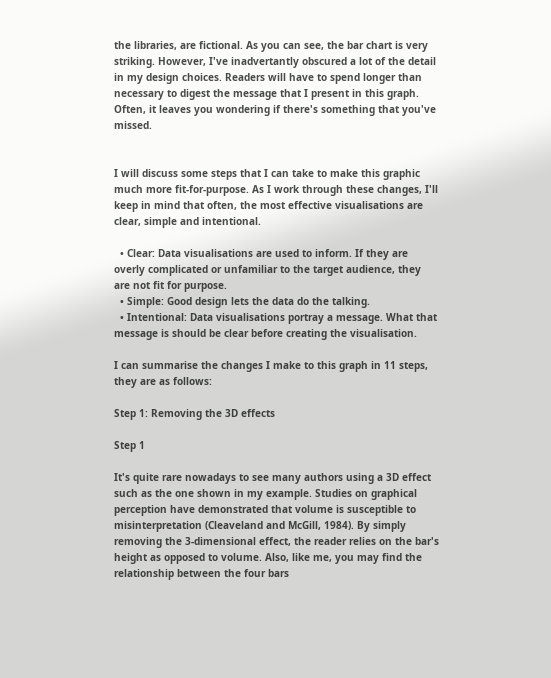the libraries, are fictional. As you can see, the bar chart is very striking. However, I've inadvertantly obscured a lot of the detail in my design choices. Readers will have to spend longer than necessary to digest the message that I present in this graph. Often, it leaves you wondering if there's something that you've missed.


I will discuss some steps that I can take to make this graphic much more fit-for-purpose. As I work through these changes, I'll keep in mind that often, the most effective visualisations are clear, simple and intentional.

  • Clear: Data visualisations are used to inform. If they are overly complicated or unfamiliar to the target audience, they are not fit for purpose.
  • Simple: Good design lets the data do the talking.
  • Intentional: Data visualisations portray a message. What that message is should be clear before creating the visualisation.

I can summarise the changes I make to this graph in 11 steps, they are as follows:

Step 1: Removing the 3D effects

Step 1

It's quite rare nowadays to see many authors using a 3D effect such as the one shown in my example. Studies on graphical perception have demonstrated that volume is susceptible to misinterpretation (Cleaveland and McGill, 1984). By simply removing the 3-dimensional effect, the reader relies on the bar's height as opposed to volume. Also, like me, you may find the relationship between the four bars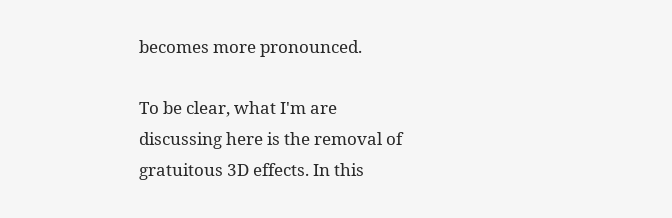becomes more pronounced.

To be clear, what I'm are discussing here is the removal of gratuitous 3D effects. In this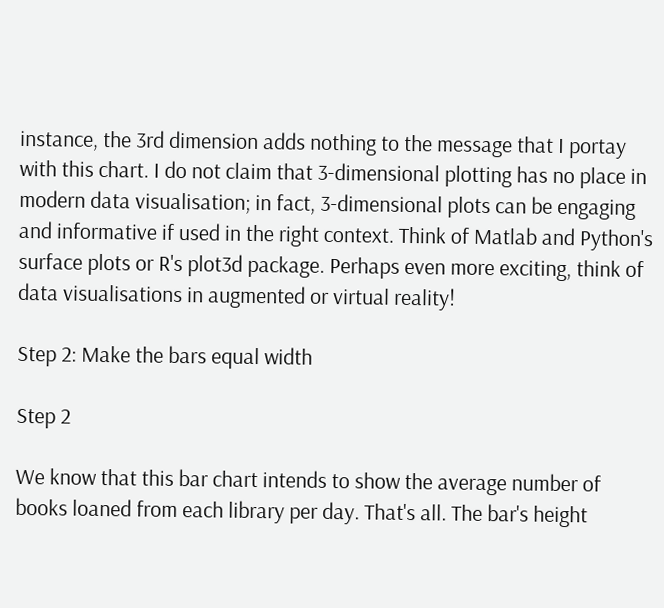instance, the 3rd dimension adds nothing to the message that I portay with this chart. I do not claim that 3-dimensional plotting has no place in modern data visualisation; in fact, 3-dimensional plots can be engaging and informative if used in the right context. Think of Matlab and Python's surface plots or R's plot3d package. Perhaps even more exciting, think of data visualisations in augmented or virtual reality!

Step 2: Make the bars equal width

Step 2

We know that this bar chart intends to show the average number of books loaned from each library per day. That's all. The bar's height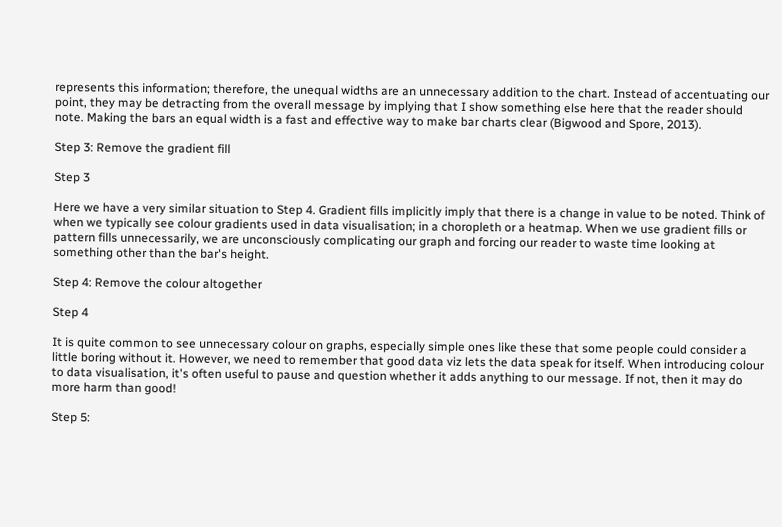represents this information; therefore, the unequal widths are an unnecessary addition to the chart. Instead of accentuating our point, they may be detracting from the overall message by implying that I show something else here that the reader should note. Making the bars an equal width is a fast and effective way to make bar charts clear (Bigwood and Spore, 2013).

Step 3: Remove the gradient fill

Step 3

Here we have a very similar situation to Step 4. Gradient fills implicitly imply that there is a change in value to be noted. Think of when we typically see colour gradients used in data visualisation; in a choropleth or a heatmap. When we use gradient fills or pattern fills unnecessarily, we are unconsciously complicating our graph and forcing our reader to waste time looking at something other than the bar's height.

Step 4: Remove the colour altogether

Step 4

It is quite common to see unnecessary colour on graphs, especially simple ones like these that some people could consider a little boring without it. However, we need to remember that good data viz lets the data speak for itself. When introducing colour to data visualisation, it's often useful to pause and question whether it adds anything to our message. If not, then it may do more harm than good!

Step 5: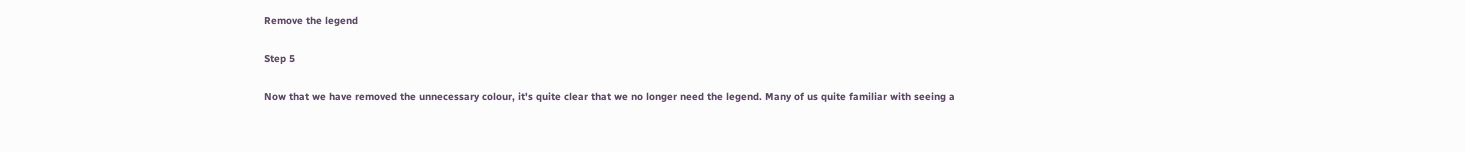Remove the legend

Step 5

Now that we have removed the unnecessary colour, it's quite clear that we no longer need the legend. Many of us quite familiar with seeing a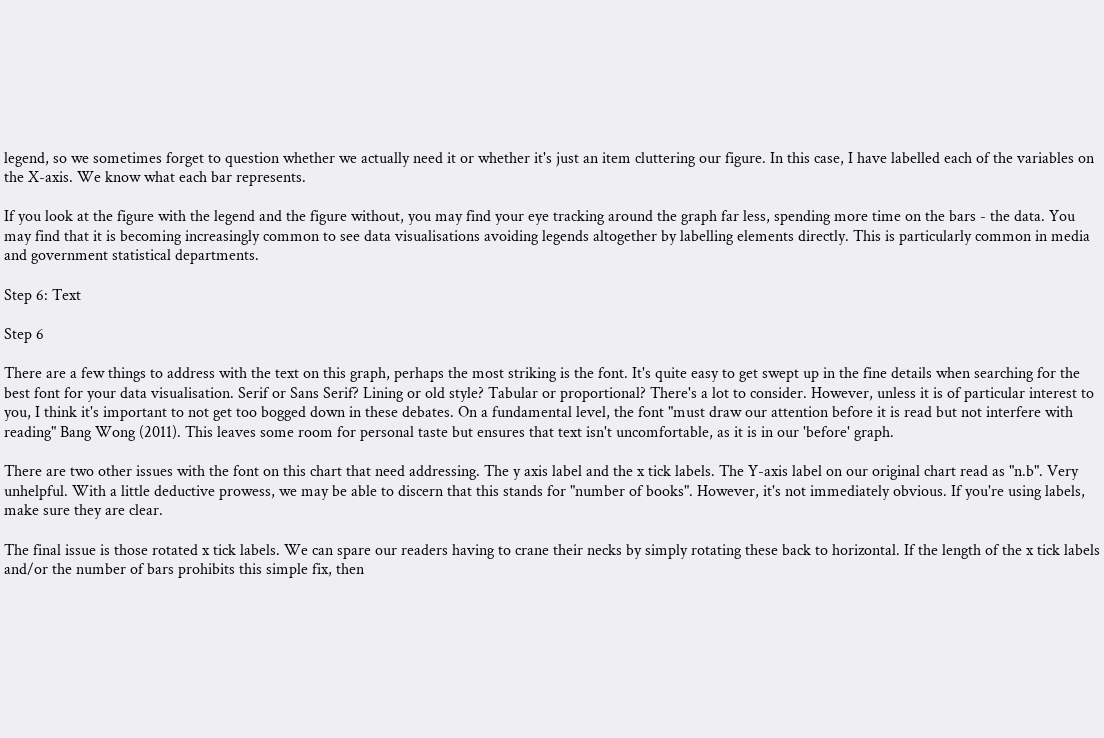legend, so we sometimes forget to question whether we actually need it or whether it's just an item cluttering our figure. In this case, I have labelled each of the variables on the X-axis. We know what each bar represents.

If you look at the figure with the legend and the figure without, you may find your eye tracking around the graph far less, spending more time on the bars - the data. You may find that it is becoming increasingly common to see data visualisations avoiding legends altogether by labelling elements directly. This is particularly common in media and government statistical departments.

Step 6: Text

Step 6

There are a few things to address with the text on this graph, perhaps the most striking is the font. It's quite easy to get swept up in the fine details when searching for the best font for your data visualisation. Serif or Sans Serif? Lining or old style? Tabular or proportional? There's a lot to consider. However, unless it is of particular interest to you, I think it's important to not get too bogged down in these debates. On a fundamental level, the font "must draw our attention before it is read but not interfere with reading" Bang Wong (2011). This leaves some room for personal taste but ensures that text isn't uncomfortable, as it is in our 'before' graph.

There are two other issues with the font on this chart that need addressing. The y axis label and the x tick labels. The Y-axis label on our original chart read as "n.b". Very unhelpful. With a little deductive prowess, we may be able to discern that this stands for "number of books". However, it's not immediately obvious. If you're using labels, make sure they are clear.

The final issue is those rotated x tick labels. We can spare our readers having to crane their necks by simply rotating these back to horizontal. If the length of the x tick labels and/or the number of bars prohibits this simple fix, then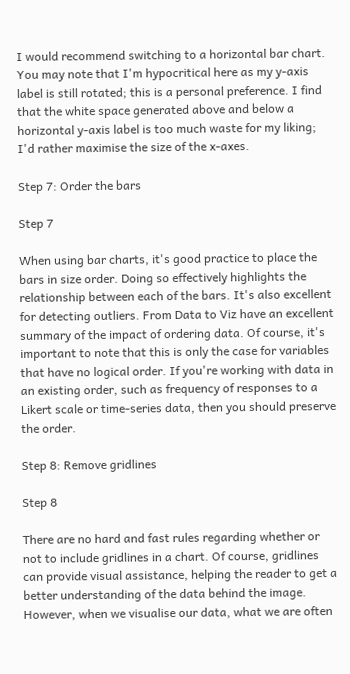I would recommend switching to a horizontal bar chart. You may note that I'm hypocritical here as my y-axis label is still rotated; this is a personal preference. I find that the white space generated above and below a horizontal y-axis label is too much waste for my liking; I'd rather maximise the size of the x-axes.

Step 7: Order the bars

Step 7

When using bar charts, it's good practice to place the bars in size order. Doing so effectively highlights the relationship between each of the bars. It's also excellent for detecting outliers. From Data to Viz have an excellent summary of the impact of ordering data. Of course, it's important to note that this is only the case for variables that have no logical order. If you're working with data in an existing order, such as frequency of responses to a Likert scale or time-series data, then you should preserve the order.

Step 8: Remove gridlines

Step 8

There are no hard and fast rules regarding whether or not to include gridlines in a chart. Of course, gridlines can provide visual assistance, helping the reader to get a better understanding of the data behind the image. However, when we visualise our data, what we are often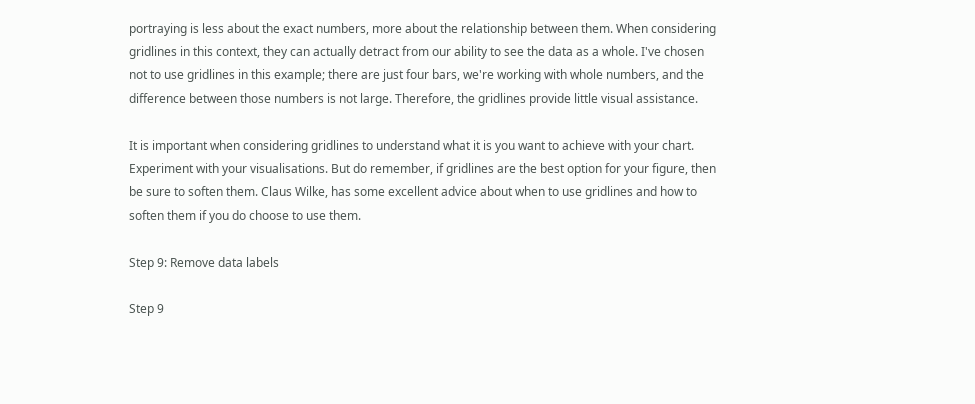portraying is less about the exact numbers, more about the relationship between them. When considering gridlines in this context, they can actually detract from our ability to see the data as a whole. I've chosen not to use gridlines in this example; there are just four bars, we're working with whole numbers, and the difference between those numbers is not large. Therefore, the gridlines provide little visual assistance.

It is important when considering gridlines to understand what it is you want to achieve with your chart. Experiment with your visualisations. But do remember, if gridlines are the best option for your figure, then be sure to soften them. Claus Wilke, has some excellent advice about when to use gridlines and how to soften them if you do choose to use them.

Step 9: Remove data labels

Step 9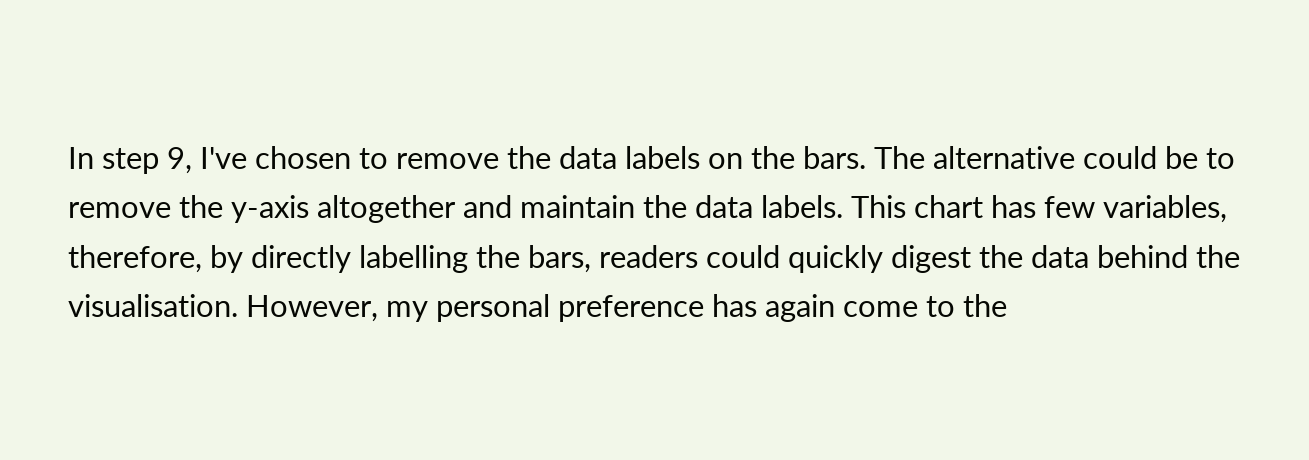In step 9, I've chosen to remove the data labels on the bars. The alternative could be to remove the y-axis altogether and maintain the data labels. This chart has few variables, therefore, by directly labelling the bars, readers could quickly digest the data behind the visualisation. However, my personal preference has again come to the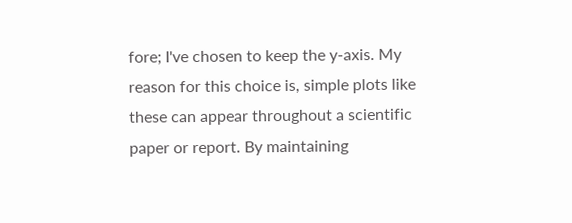fore; I've chosen to keep the y-axis. My reason for this choice is, simple plots like these can appear throughout a scientific paper or report. By maintaining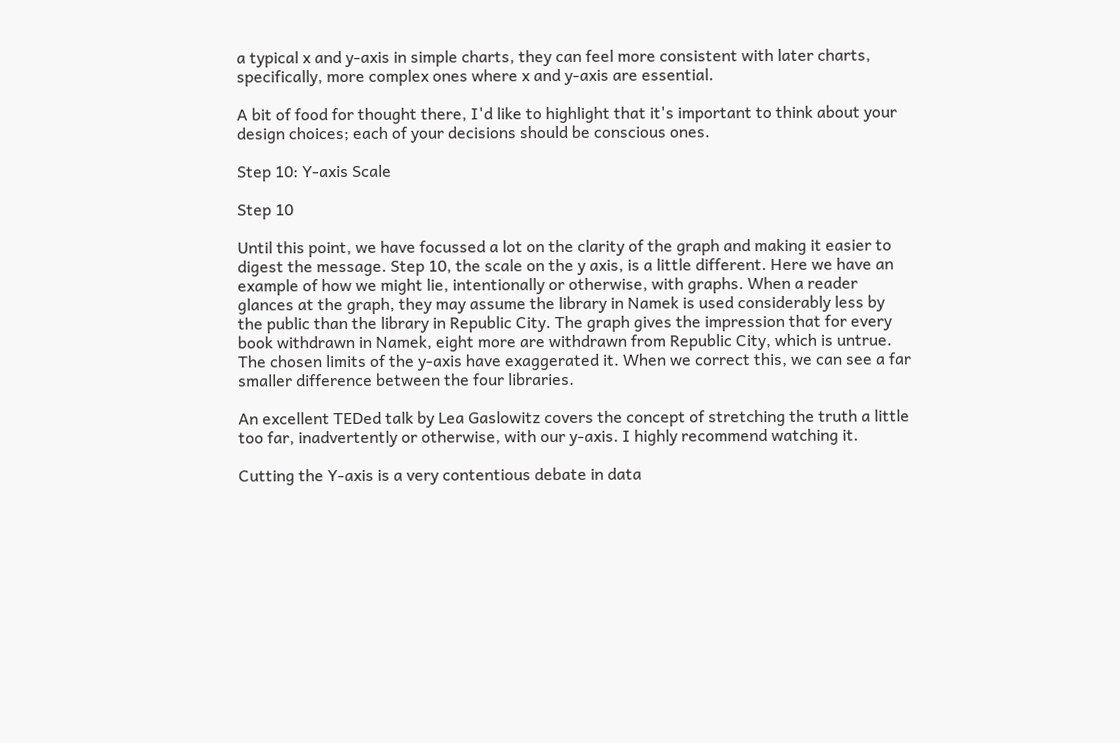a typical x and y-axis in simple charts, they can feel more consistent with later charts, specifically, more complex ones where x and y-axis are essential.

A bit of food for thought there, I'd like to highlight that it's important to think about your design choices; each of your decisions should be conscious ones.

Step 10: Y-axis Scale

Step 10

Until this point, we have focussed a lot on the clarity of the graph and making it easier to digest the message. Step 10, the scale on the y axis, is a little different. Here we have an example of how we might lie, intentionally or otherwise, with graphs. When a reader glances at the graph, they may assume the library in Namek is used considerably less by the public than the library in Republic City. The graph gives the impression that for every book withdrawn in Namek, eight more are withdrawn from Republic City, which is untrue. The chosen limits of the y-axis have exaggerated it. When we correct this, we can see a far smaller difference between the four libraries.

An excellent TEDed talk by Lea Gaslowitz covers the concept of stretching the truth a little too far, inadvertently or otherwise, with our y-axis. I highly recommend watching it.

Cutting the Y-axis is a very contentious debate in data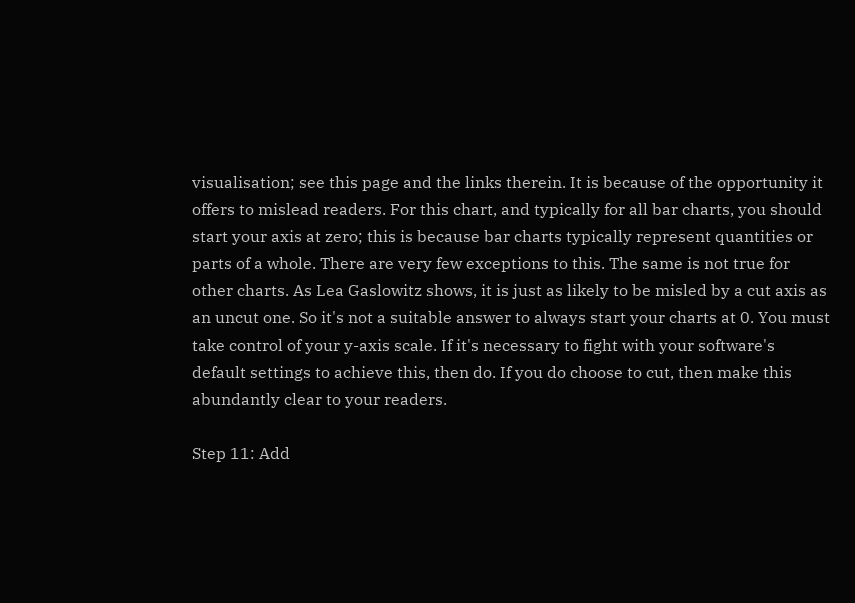visualisation; see this page and the links therein. It is because of the opportunity it offers to mislead readers. For this chart, and typically for all bar charts, you should start your axis at zero; this is because bar charts typically represent quantities or parts of a whole. There are very few exceptions to this. The same is not true for other charts. As Lea Gaslowitz shows, it is just as likely to be misled by a cut axis as an uncut one. So it's not a suitable answer to always start your charts at 0. You must take control of your y-axis scale. If it's necessary to fight with your software's default settings to achieve this, then do. If you do choose to cut, then make this abundantly clear to your readers.

Step 11: Add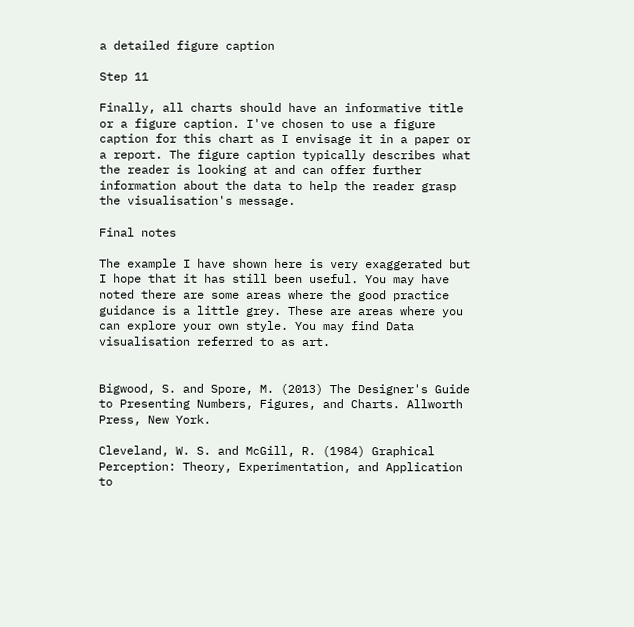a detailed figure caption

Step 11

Finally, all charts should have an informative title or a figure caption. I've chosen to use a figure caption for this chart as I envisage it in a paper or a report. The figure caption typically describes what the reader is looking at and can offer further information about the data to help the reader grasp the visualisation's message.

Final notes

The example I have shown here is very exaggerated but I hope that it has still been useful. You may have noted there are some areas where the good practice guidance is a little grey. These are areas where you can explore your own style. You may find Data visualisation referred to as art.


Bigwood, S. and Spore, M. (2013) The Designer's Guide to Presenting Numbers, Figures, and Charts. Allworth Press, New York.

Cleveland, W. S. and McGill, R. (1984) Graphical Perception: Theory, Experimentation, and Application to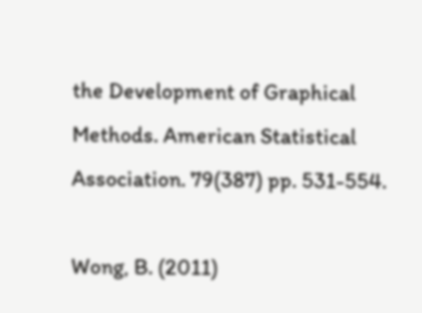the Development of Graphical Methods. American Statistical Association. 79(387) pp. 531-554.

Wong, B. (2011)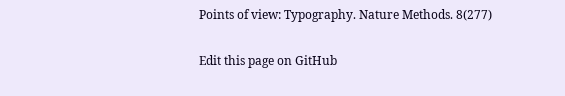Points of view: Typography. Nature Methods. 8(277)

Edit this page on GitHub